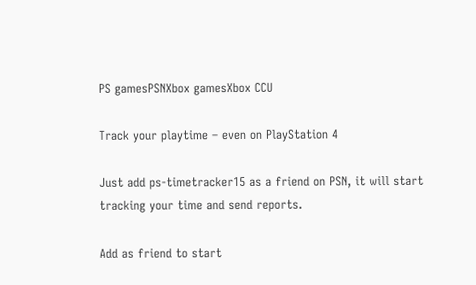PS gamesPSNXbox gamesXbox CCU

Track your playtime – even on PlayStation 4

Just add ps-timetracker15 as a friend on PSN, it will start tracking your time and send reports.

Add as friend to start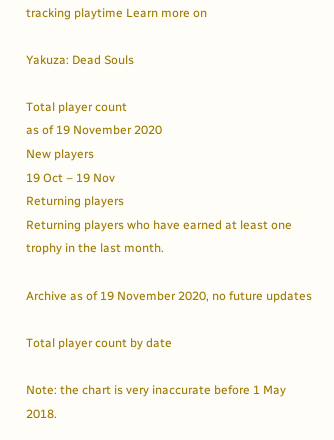tracking playtime Learn more on

Yakuza: Dead Souls

Total player count
as of 19 November 2020
New players
19 Oct – 19 Nov
Returning players
Returning players who have earned at least one trophy in the last month.

Archive as of 19 November 2020, no future updates

Total player count by date

Note: the chart is very inaccurate before 1 May 2018.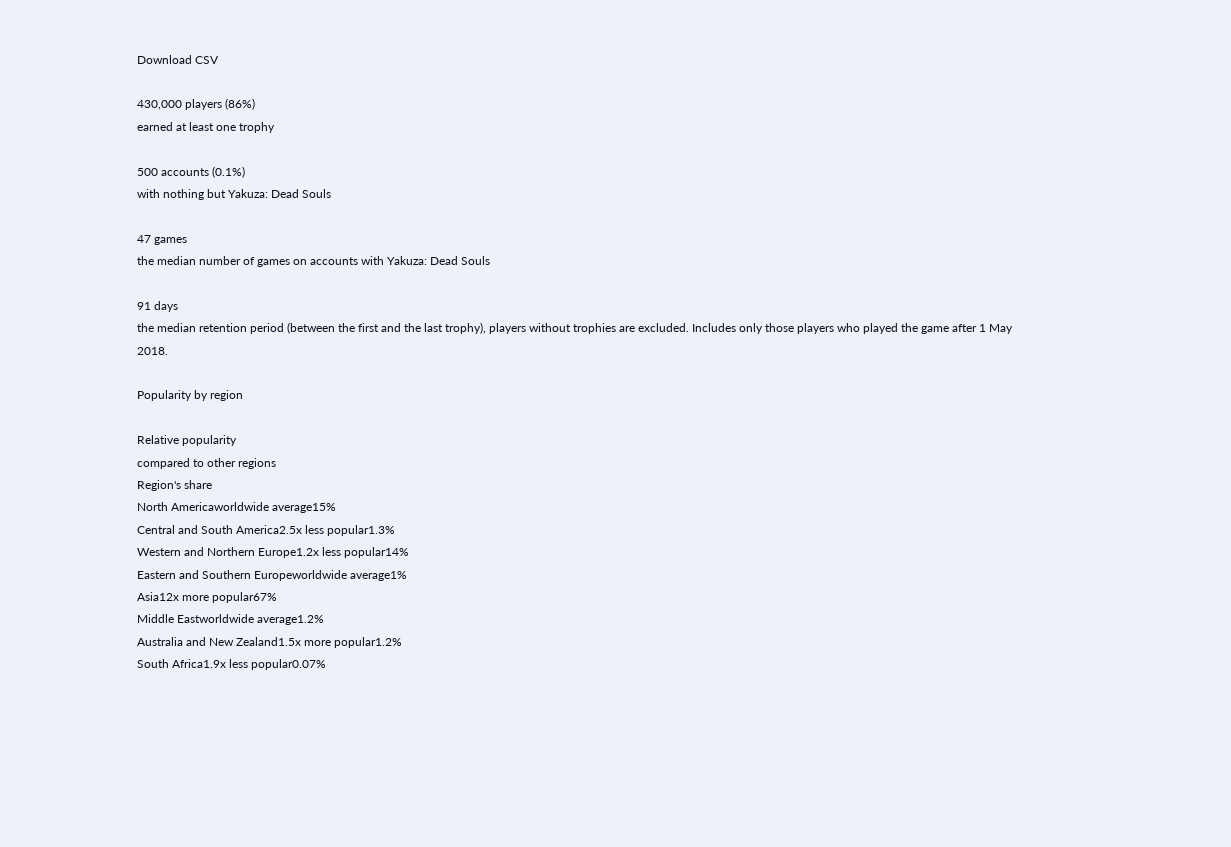Download CSV

430,000 players (86%)
earned at least one trophy

500 accounts (0.1%)
with nothing but Yakuza: Dead Souls

47 games
the median number of games on accounts with Yakuza: Dead Souls

91 days
the median retention period (between the first and the last trophy), players without trophies are excluded. Includes only those players who played the game after 1 May 2018.

Popularity by region

Relative popularity
compared to other regions
Region's share
North Americaworldwide average15%
Central and South America2.5x less popular1.3%
Western and Northern Europe1.2x less popular14%
Eastern and Southern Europeworldwide average1%
Asia12x more popular67%
Middle Eastworldwide average1.2%
Australia and New Zealand1.5x more popular1.2%
South Africa1.9x less popular0.07%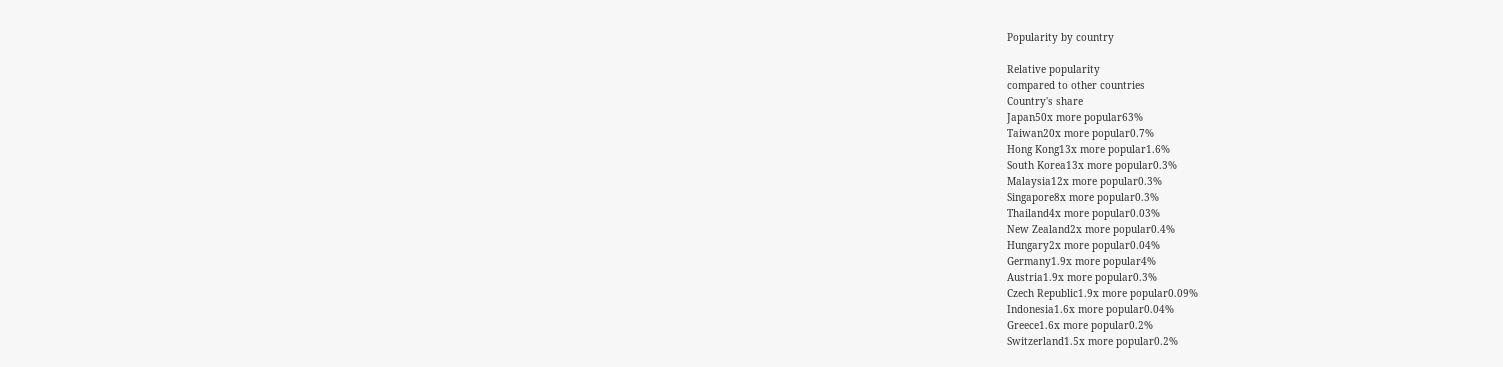Popularity by country

Relative popularity
compared to other countries
Country's share
Japan50x more popular63%
Taiwan20x more popular0.7%
Hong Kong13x more popular1.6%
South Korea13x more popular0.3%
Malaysia12x more popular0.3%
Singapore8x more popular0.3%
Thailand4x more popular0.03%
New Zealand2x more popular0.4%
Hungary2x more popular0.04%
Germany1.9x more popular4%
Austria1.9x more popular0.3%
Czech Republic1.9x more popular0.09%
Indonesia1.6x more popular0.04%
Greece1.6x more popular0.2%
Switzerland1.5x more popular0.2%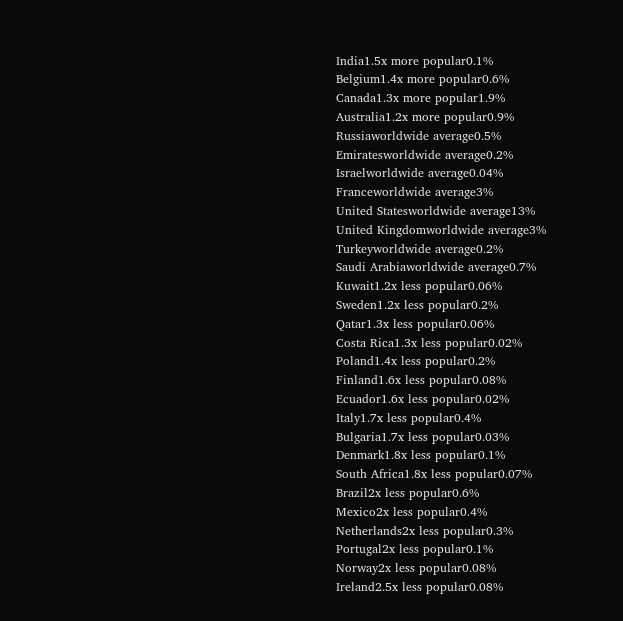India1.5x more popular0.1%
Belgium1.4x more popular0.6%
Canada1.3x more popular1.9%
Australia1.2x more popular0.9%
Russiaworldwide average0.5%
Emiratesworldwide average0.2%
Israelworldwide average0.04%
Franceworldwide average3%
United Statesworldwide average13%
United Kingdomworldwide average3%
Turkeyworldwide average0.2%
Saudi Arabiaworldwide average0.7%
Kuwait1.2x less popular0.06%
Sweden1.2x less popular0.2%
Qatar1.3x less popular0.06%
Costa Rica1.3x less popular0.02%
Poland1.4x less popular0.2%
Finland1.6x less popular0.08%
Ecuador1.6x less popular0.02%
Italy1.7x less popular0.4%
Bulgaria1.7x less popular0.03%
Denmark1.8x less popular0.1%
South Africa1.8x less popular0.07%
Brazil2x less popular0.6%
Mexico2x less popular0.4%
Netherlands2x less popular0.3%
Portugal2x less popular0.1%
Norway2x less popular0.08%
Ireland2.5x less popular0.08%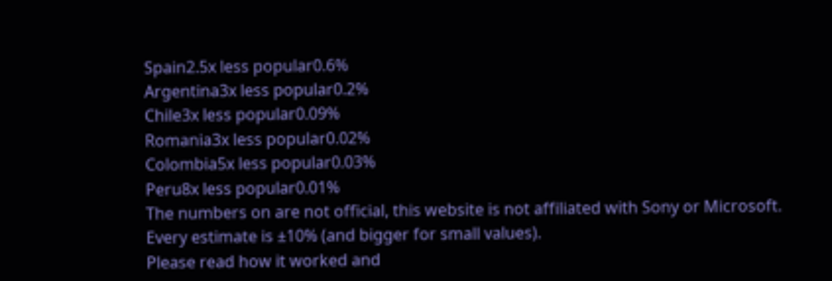Spain2.5x less popular0.6%
Argentina3x less popular0.2%
Chile3x less popular0.09%
Romania3x less popular0.02%
Colombia5x less popular0.03%
Peru8x less popular0.01%
The numbers on are not official, this website is not affiliated with Sony or Microsoft.
Every estimate is ±10% (and bigger for small values).
Please read how it worked and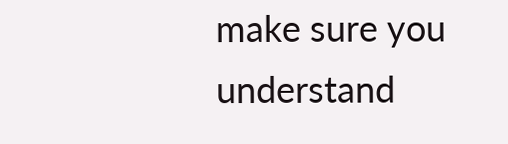make sure you understand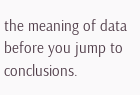the meaning of data before you jump to conclusions.